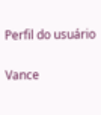Perfil do usuário

Vance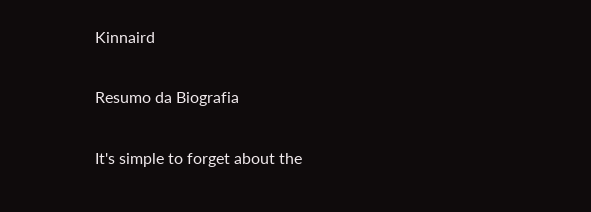Kinnaird

Resumo da Biografia

It's simple to forget about the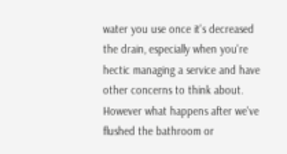water you use once it's decreased the drain, especially when you're hectic managing a service and have other concerns to think about. However what happens after we've flushed the bathroom or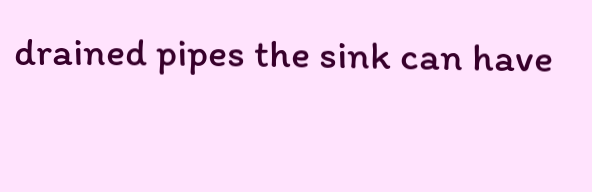drained pipes the sink can have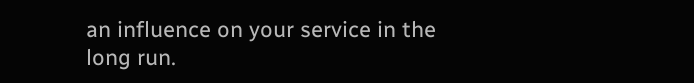an influence on your service in the long run.